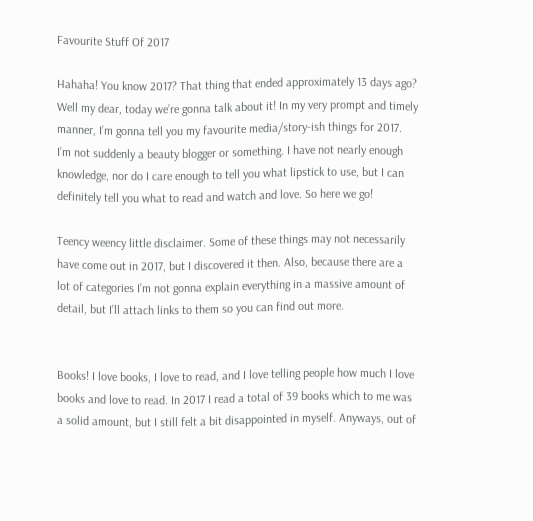Favourite Stuff Of 2017

Hahaha! You know 2017? That thing that ended approximately 13 days ago? Well my dear, today we’re gonna talk about it! In my very prompt and timely manner, I’m gonna tell you my favourite media/story-ish things for 2017. I’m not suddenly a beauty blogger or something. I have not nearly enough knowledge, nor do I care enough to tell you what lipstick to use, but I can definitely tell you what to read and watch and love. So here we go!

Teency weency little disclaimer. Some of these things may not necessarily have come out in 2017, but I discovered it then. Also, because there are a lot of categories I’m not gonna explain everything in a massive amount of detail, but I’ll attach links to them so you can find out more.


Books! I love books, I love to read, and I love telling people how much I love books and love to read. In 2017 I read a total of 39 books which to me was a solid amount, but I still felt a bit disappointed in myself. Anyways, out of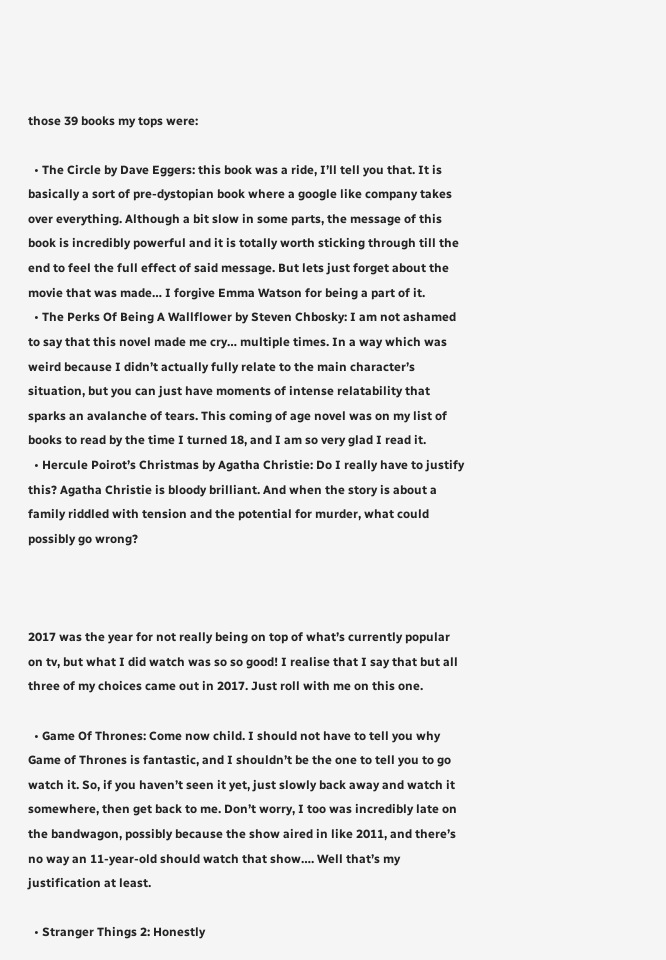those 39 books my tops were:

  • The Circle by Dave Eggers: this book was a ride, I’ll tell you that. It is basically a sort of pre-dystopian book where a google like company takes over everything. Although a bit slow in some parts, the message of this book is incredibly powerful and it is totally worth sticking through till the end to feel the full effect of said message. But lets just forget about the movie that was made… I forgive Emma Watson for being a part of it.
  • The Perks Of Being A Wallflower by Steven Chbosky: I am not ashamed to say that this novel made me cry… multiple times. In a way which was weird because I didn’t actually fully relate to the main character’s situation, but you can just have moments of intense relatability that sparks an avalanche of tears. This coming of age novel was on my list of books to read by the time I turned 18, and I am so very glad I read it.
  • Hercule Poirot’s Christmas by Agatha Christie: Do I really have to justify this? Agatha Christie is bloody brilliant. And when the story is about a family riddled with tension and the potential for murder, what could possibly go wrong?



2017 was the year for not really being on top of what’s currently popular on tv, but what I did watch was so so good! I realise that I say that but all three of my choices came out in 2017. Just roll with me on this one.

  • Game Of Thrones: Come now child. I should not have to tell you why Game of Thrones is fantastic, and I shouldn’t be the one to tell you to go watch it. So, if you haven’t seen it yet, just slowly back away and watch it somewhere, then get back to me. Don’t worry, I too was incredibly late on the bandwagon, possibly because the show aired in like 2011, and there’s no way an 11-year-old should watch that show…. Well that’s my justification at least.

  • Stranger Things 2: Honestly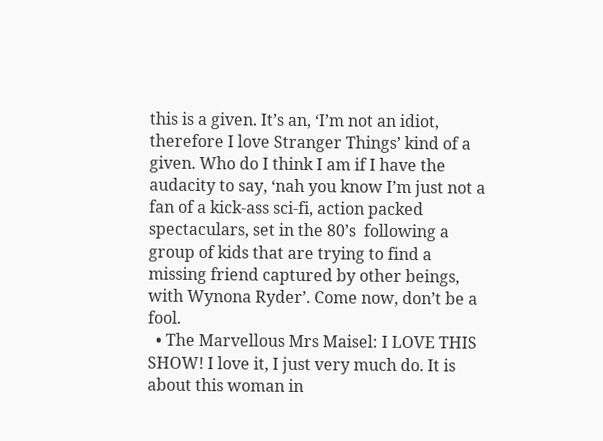this is a given. It’s an, ‘I’m not an idiot, therefore I love Stranger Things’ kind of a given. Who do I think I am if I have the audacity to say, ‘nah you know I’m just not a fan of a kick-ass sci-fi, action packed spectaculars, set in the 80’s  following a group of kids that are trying to find a missing friend captured by other beings, with Wynona Ryder’. Come now, don’t be a fool.
  • The Marvellous Mrs Maisel: I LOVE THIS SHOW! I love it, I just very much do. It is about this woman in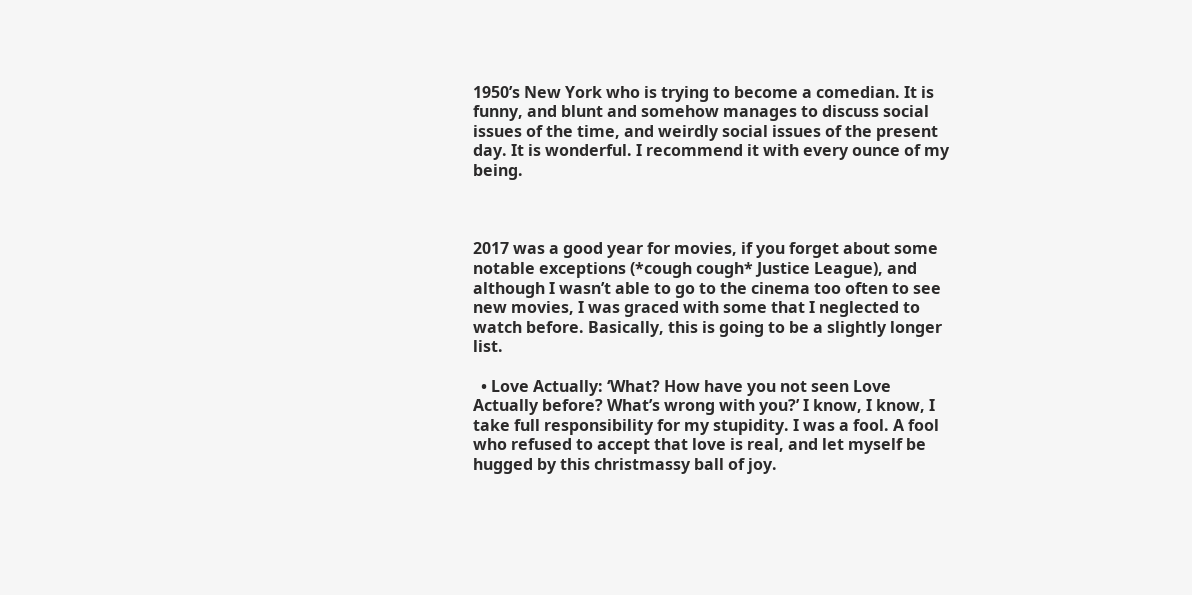1950’s New York who is trying to become a comedian. It is funny, and blunt and somehow manages to discuss social issues of the time, and weirdly social issues of the present day. It is wonderful. I recommend it with every ounce of my being.



2017 was a good year for movies, if you forget about some notable exceptions (*cough cough* Justice League), and although I wasn’t able to go to the cinema too often to see new movies, I was graced with some that I neglected to watch before. Basically, this is going to be a slightly longer list.

  • Love Actually: ‘What? How have you not seen Love Actually before? What’s wrong with you?’ I know, I know, I take full responsibility for my stupidity. I was a fool. A fool who refused to accept that love is real, and let myself be hugged by this christmassy ball of joy.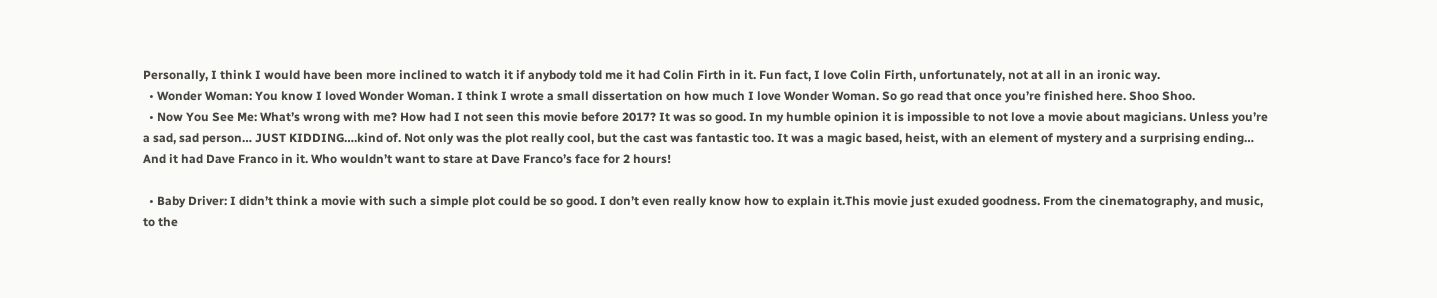Personally, I think I would have been more inclined to watch it if anybody told me it had Colin Firth in it. Fun fact, I love Colin Firth, unfortunately, not at all in an ironic way.
  • Wonder Woman: You know I loved Wonder Woman. I think I wrote a small dissertation on how much I love Wonder Woman. So go read that once you’re finished here. Shoo Shoo.
  • Now You See Me: What’s wrong with me? How had I not seen this movie before 2017? It was so good. In my humble opinion it is impossible to not love a movie about magicians. Unless you’re a sad, sad person… JUST KIDDING….kind of. Not only was the plot really cool, but the cast was fantastic too. It was a magic based, heist, with an element of mystery and a surprising ending… And it had Dave Franco in it. Who wouldn’t want to stare at Dave Franco’s face for 2 hours!

  • Baby Driver: I didn’t think a movie with such a simple plot could be so good. I don’t even really know how to explain it.This movie just exuded goodness. From the cinematography, and music, to the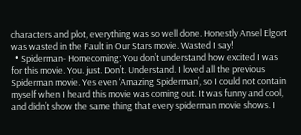characters and plot, everything was so well done. Honestly Ansel Elgort was wasted in the Fault in Our Stars movie. Wasted I say!
  • Spiderman- Homecoming: You don’t understand how excited I was for this movie. You. just. Don’t. Understand. I loved all the previous Spiderman movie. Yes even ‘Amazing Spiderman’, so I could not contain myself when I heard this movie was coming out. It was funny and cool, and didn’t show the same thing that every spiderman movie shows. I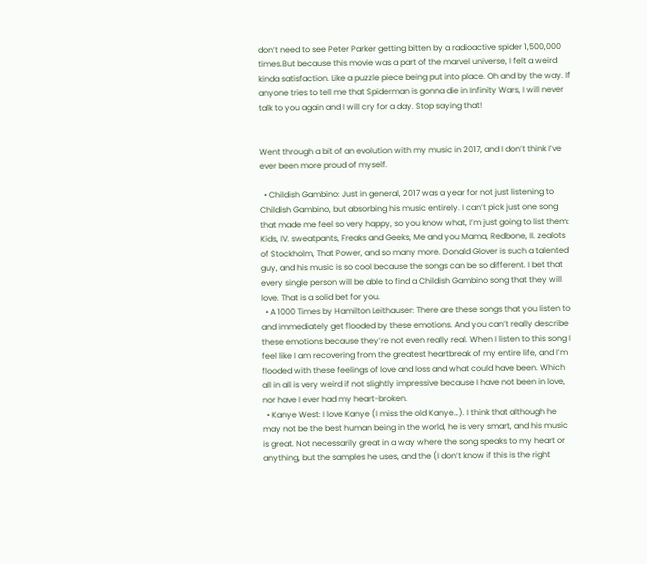don’t need to see Peter Parker getting bitten by a radioactive spider 1,500,000 times.But because this movie was a part of the marvel universe, I felt a weird kinda satisfaction. Like a puzzle piece being put into place. Oh and by the way. If anyone tries to tell me that Spiderman is gonna die in Infinity Wars, I will never talk to you again and I will cry for a day. Stop saying that!


Went through a bit of an evolution with my music in 2017, and I don’t think I’ve ever been more proud of myself.

  • Childish Gambino: Just in general, 2017 was a year for not just listening to Childish Gambino, but absorbing his music entirely. I can’t pick just one song that made me feel so very happy, so you know what, I’m just going to list them: Kids, IV. sweatpants, Freaks and Geeks, Me and you Mama, Redbone, II. zealots of Stockholm, That Power, and so many more. Donald Glover is such a talented guy, and his music is so cool because the songs can be so different. I bet that every single person will be able to find a Childish Gambino song that they will love. That is a solid bet for you.
  • A 1000 Times by Hamilton Leithauser: There are these songs that you listen to and immediately get flooded by these emotions. And you can’t really describe these emotions because they’re not even really real. When I listen to this song I feel like I am recovering from the greatest heartbreak of my entire life, and I’m flooded with these feelings of love and loss and what could have been. Which all in all is very weird if not slightly impressive because I have not been in love, nor have I ever had my heart-broken.
  • Kanye West: I love Kanye (I miss the old Kanye…). I think that although he may not be the best human being in the world, he is very smart, and his music is great. Not necessarily great in a way where the song speaks to my heart or anything, but the samples he uses, and the (I don’t know if this is the right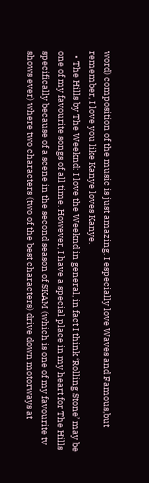word) composition of the music is just amazing. I especially love Waves and Famous,but remember, I love you like Kanye loves Kanye.
  • The Hills by The Weeknd: I love the Weeknd in general, in fact I think ‘Rolling Stone’ may be one of my favourite songs of all time. However, I have a special place in my heart for The Hills specifically because of a scene in the second season of SKAM (which is one of my favourite tv shows ever) where two characters (two of the best characters) drive down motorways at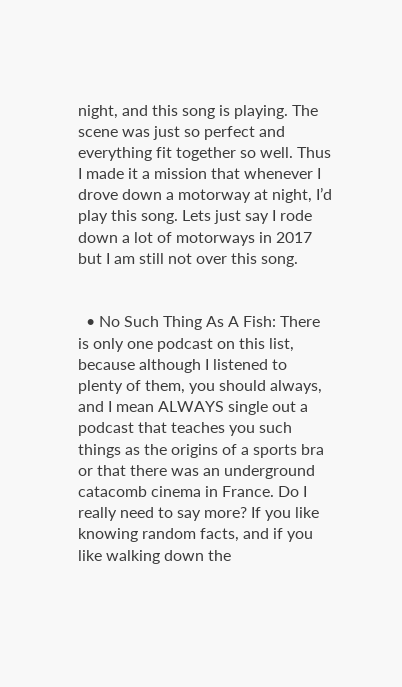night, and this song is playing. The scene was just so perfect and everything fit together so well. Thus I made it a mission that whenever I drove down a motorway at night, I’d play this song. Lets just say I rode down a lot of motorways in 2017 but I am still not over this song.


  • No Such Thing As A Fish: There is only one podcast on this list, because although I listened to plenty of them, you should always, and I mean ALWAYS single out a podcast that teaches you such things as the origins of a sports bra or that there was an underground catacomb cinema in France. Do I really need to say more? If you like knowing random facts, and if you like walking down the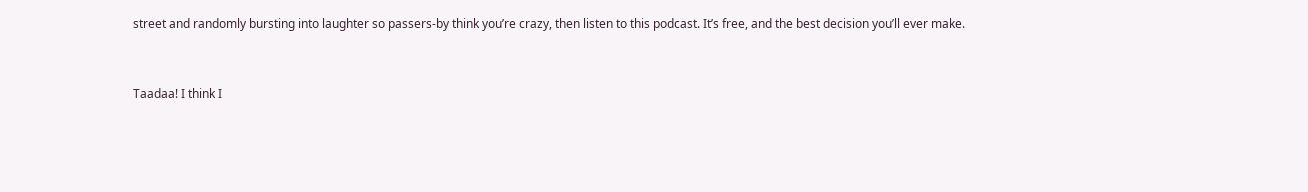street and randomly bursting into laughter so passers-by think you’re crazy, then listen to this podcast. It’s free, and the best decision you’ll ever make.


Taadaa! I think I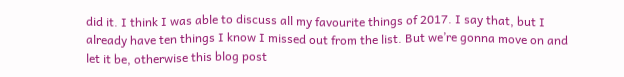did it. I think I was able to discuss all my favourite things of 2017. I say that, but I already have ten things I know I missed out from the list. But we’re gonna move on and let it be, otherwise this blog post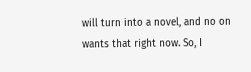will turn into a novel, and no on wants that right now. So, I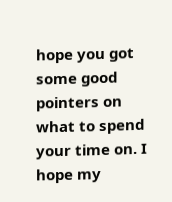hope you got some good pointers on what to spend your time on. I hope my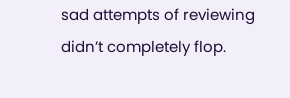sad attempts of reviewing didn’t completely flop.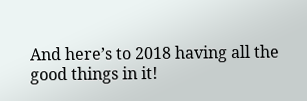And here’s to 2018 having all the good things in it!